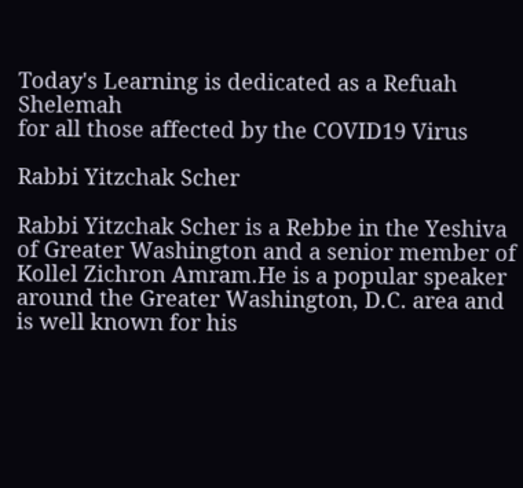Today's Learning is dedicated as a Refuah Shelemah
for all those affected by the COVID19 Virus

Rabbi Yitzchak Scher

Rabbi Yitzchak Scher is a Rebbe in the Yeshiva of Greater Washington and a senior member of Kollel Zichron Amram.He is a popular speaker around the Greater Washington, D.C. area and is well known for his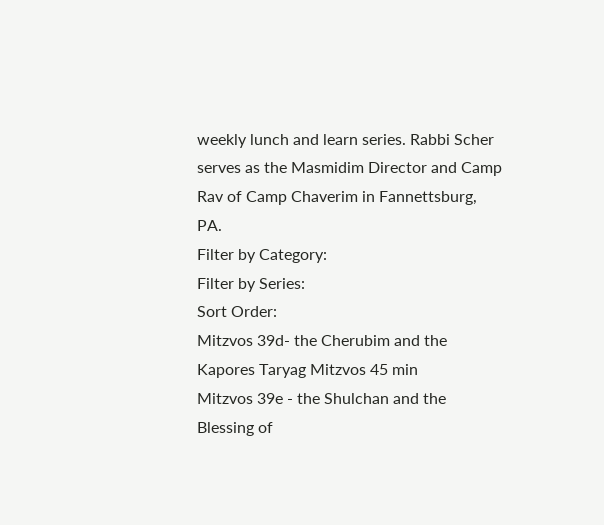weekly lunch and learn series. Rabbi Scher serves as the Masmidim Director and Camp Rav of Camp Chaverim in Fannettsburg, PA.
Filter by Category:
Filter by Series:
Sort Order:
Mitzvos 39d- the Cherubim and the Kapores Taryag Mitzvos 45 min
Mitzvos 39e - the Shulchan and the Blessing of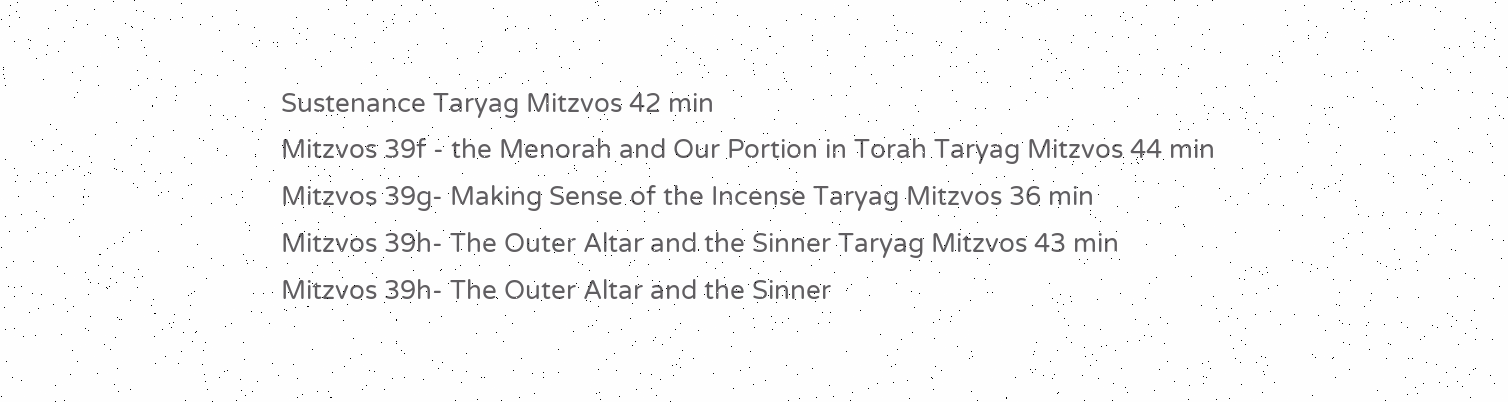Sustenance Taryag Mitzvos 42 min
Mitzvos 39f - the Menorah and Our Portion in Torah Taryag Mitzvos 44 min
Mitzvos 39g- Making Sense of the Incense Taryag Mitzvos 36 min
Mitzvos 39h- The Outer Altar and the Sinner Taryag Mitzvos 43 min
Mitzvos 39h- The Outer Altar and the Sinner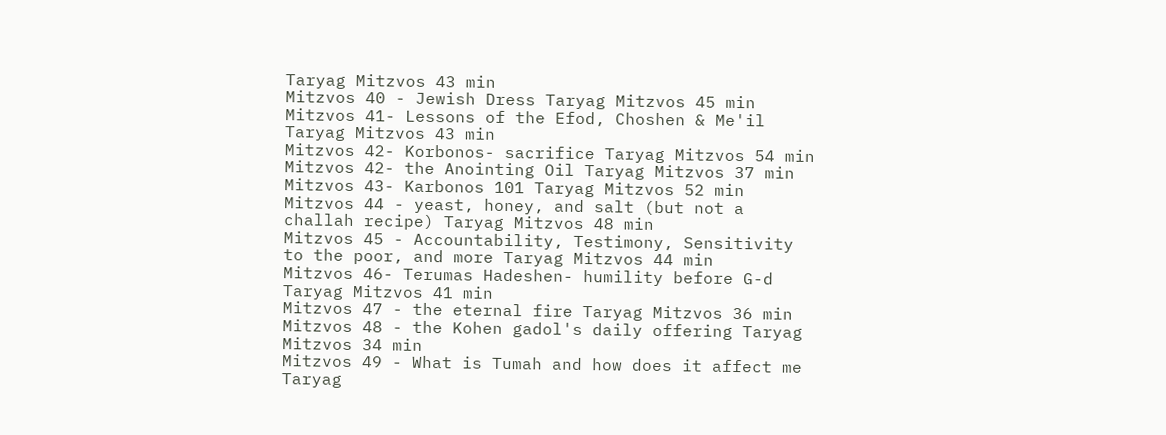Taryag Mitzvos 43 min
Mitzvos 40 - Jewish Dress Taryag Mitzvos 45 min
Mitzvos 41- Lessons of the Efod, Choshen & Me'il Taryag Mitzvos 43 min
Mitzvos 42- Korbonos- sacrifice Taryag Mitzvos 54 min
Mitzvos 42- the Anointing Oil Taryag Mitzvos 37 min
Mitzvos 43- Karbonos 101 Taryag Mitzvos 52 min
Mitzvos 44 - yeast, honey, and salt (but not a challah recipe) Taryag Mitzvos 48 min
Mitzvos 45 - Accountability, Testimony, Sensitivity to the poor, and more Taryag Mitzvos 44 min
Mitzvos 46- Terumas Hadeshen- humility before G-d Taryag Mitzvos 41 min
Mitzvos 47 - the eternal fire Taryag Mitzvos 36 min
Mitzvos 48 - the Kohen gadol's daily offering Taryag Mitzvos 34 min
Mitzvos 49 - What is Tumah and how does it affect me Taryag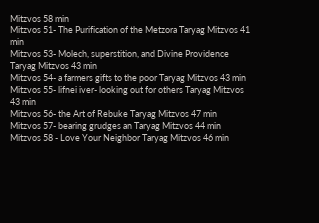Mitzvos 58 min
Mitzvos 51- The Purification of the Metzora Taryag Mitzvos 41 min
Mitzvos 53- Molech, superstition, and Divine Providence Taryag Mitzvos 43 min
Mitzvos 54- a farmers gifts to the poor Taryag Mitzvos 43 min
Mitzvos 55- lifnei iver- looking out for others Taryag Mitzvos 43 min
Mitzvos 56- the Art of Rebuke Taryag Mitzvos 47 min
Mitzvos 57- bearing grudges an Taryag Mitzvos 44 min
Mitzvos 58 - Love Your Neighbor Taryag Mitzvos 46 min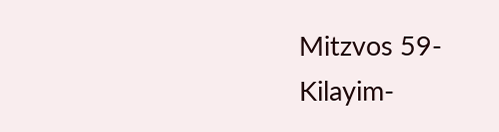Mitzvos 59- Kilayim-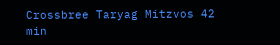Crossbree Taryag Mitzvos 42 min